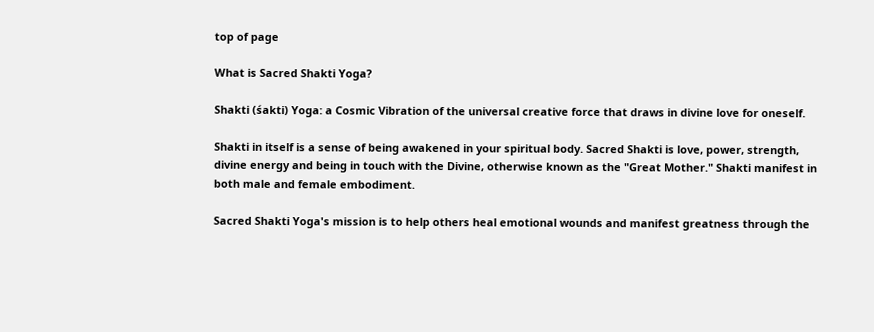top of page

What is Sacred Shakti Yoga?

Shakti (śakti) Yoga: a Cosmic Vibration of the universal creative force that draws in divine love for oneself.

Shakti in itself is a sense of being awakened in your spiritual body. Sacred Shakti is love, power, strength, divine energy and being in touch with the Divine, otherwise known as the "Great Mother." Shakti manifest in both male and female embodiment.

Sacred Shakti Yoga's mission is to help others heal emotional wounds and manifest greatness through the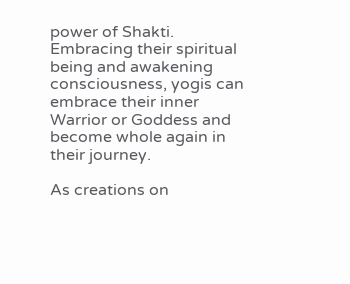power of Shakti. Embracing their spiritual being and awakening consciousness, yogis can embrace their inner Warrior or Goddess and become whole again in their journey.

As creations on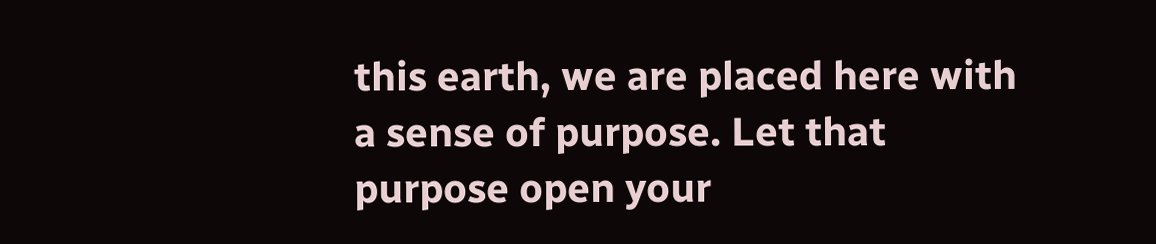this earth, we are placed here with a sense of purpose. Let that purpose open your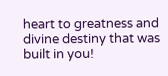heart to greatness and divine destiny that was built in you!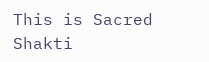This is Sacred Shakti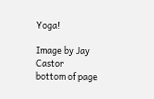Yoga!

Image by Jay Castor
bottom of page